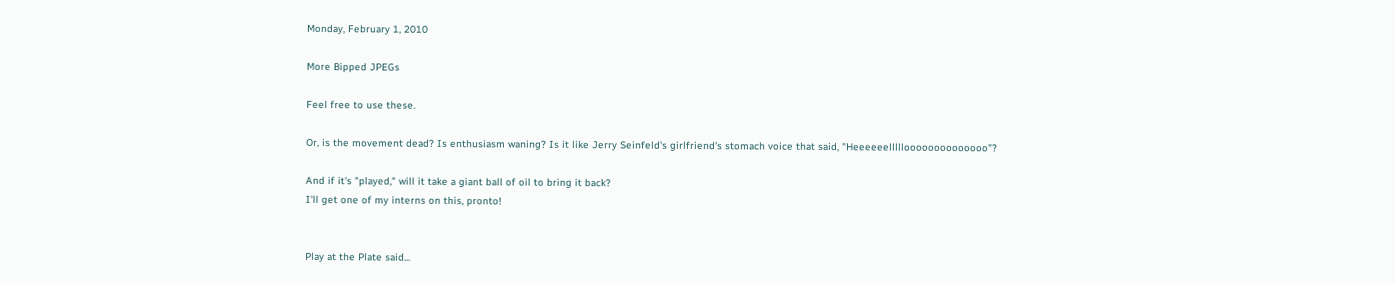Monday, February 1, 2010

More Bipped JPEGs

Feel free to use these.

Or, is the movement dead? Is enthusiasm waning? Is it like Jerry Seinfeld's girlfriend's stomach voice that said, "Heeeeeellllloooooooooooooo"?

And if it's "played," will it take a giant ball of oil to bring it back?
I'll get one of my interns on this, pronto!


Play at the Plate said...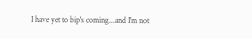I have yet to bip's coming...and I'm not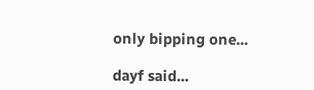only bipping one...

dayf said...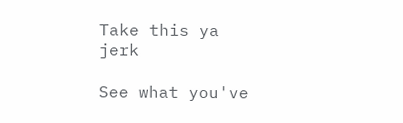Take this ya jerk

See what you've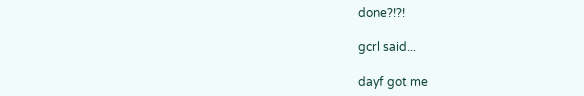done?!?!

gcrl said...

dayf got me